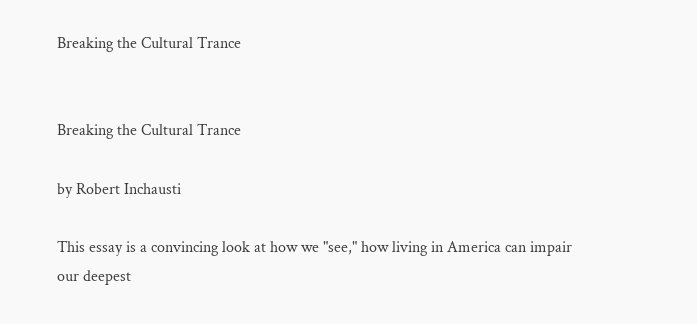Breaking the Cultural Trance


Breaking the Cultural Trance

by Robert Inchausti

This essay is a convincing look at how we "see," how living in America can impair our deepest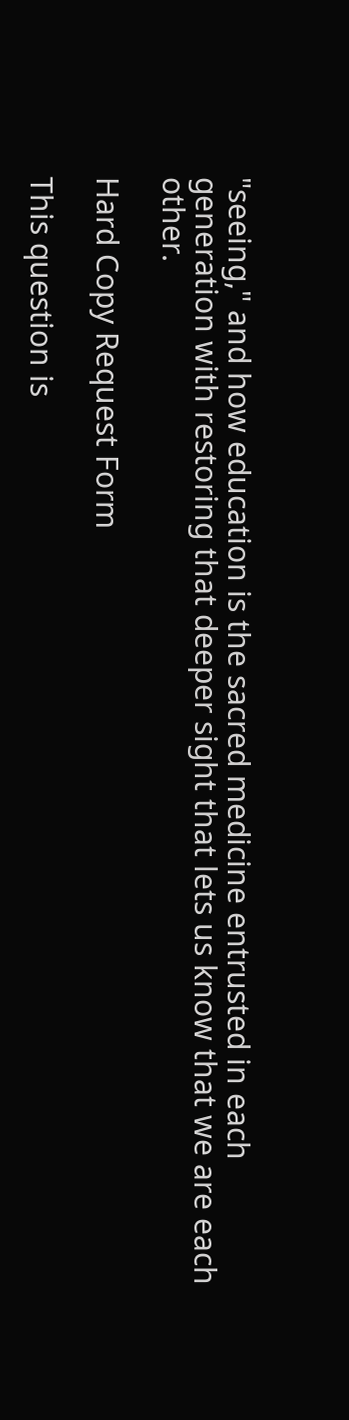"seeing," and how education is the sacred medicine entrusted in each generation with restoring that deeper sight that lets us know that we are each other.

Hard Copy Request Form

This question is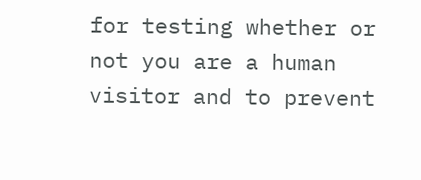for testing whether or not you are a human visitor and to prevent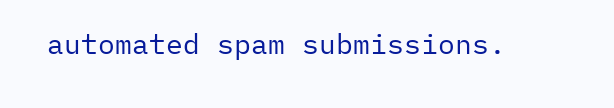automated spam submissions.